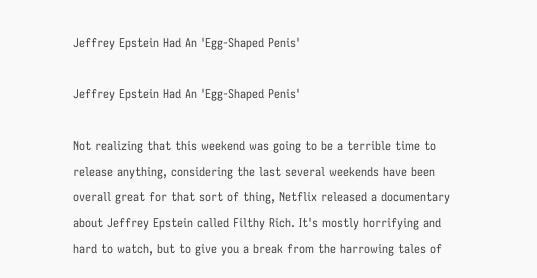Jeffrey Epstein Had An 'Egg-Shaped Penis'

Jeffrey Epstein Had An 'Egg-Shaped Penis'

Not realizing that this weekend was going to be a terrible time to release anything, considering the last several weekends have been overall great for that sort of thing, Netflix released a documentary about Jeffrey Epstein called Filthy Rich. It's mostly horrifying and hard to watch, but to give you a break from the harrowing tales of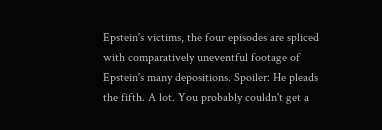Epstein's victims, the four episodes are spliced with comparatively uneventful footage of Epstein's many depositions. Spoiler: He pleads the fifth. A lot. You probably couldn't get a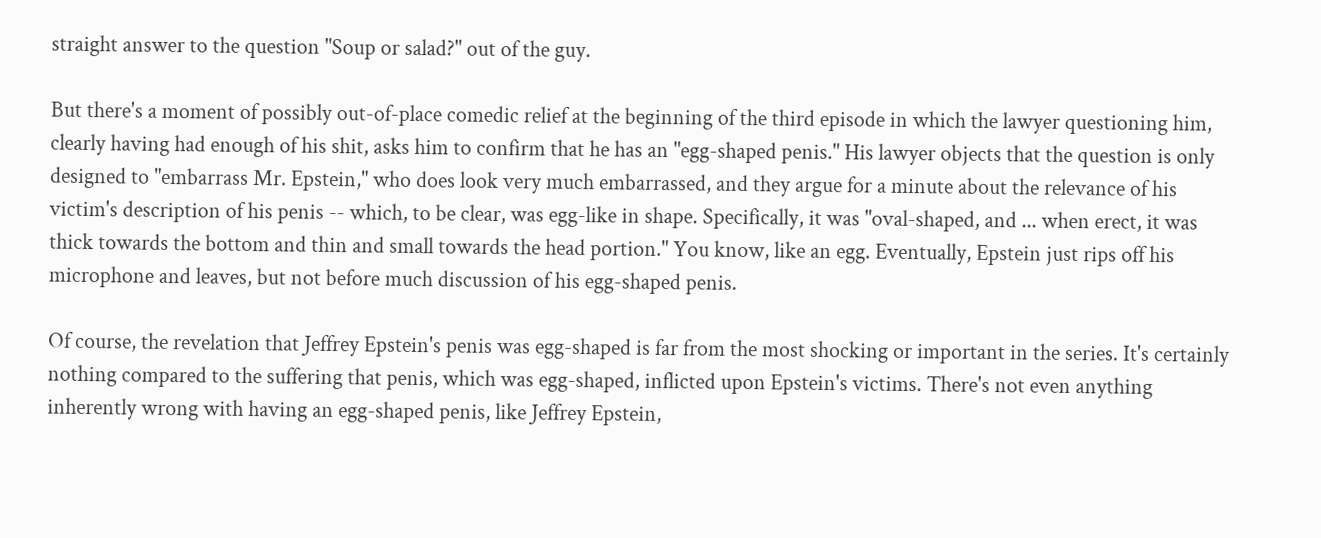straight answer to the question "Soup or salad?" out of the guy.

But there's a moment of possibly out-of-place comedic relief at the beginning of the third episode in which the lawyer questioning him, clearly having had enough of his shit, asks him to confirm that he has an "egg-shaped penis." His lawyer objects that the question is only designed to "embarrass Mr. Epstein," who does look very much embarrassed, and they argue for a minute about the relevance of his victim's description of his penis -- which, to be clear, was egg-like in shape. Specifically, it was "oval-shaped, and ... when erect, it was thick towards the bottom and thin and small towards the head portion." You know, like an egg. Eventually, Epstein just rips off his microphone and leaves, but not before much discussion of his egg-shaped penis.

Of course, the revelation that Jeffrey Epstein's penis was egg-shaped is far from the most shocking or important in the series. It's certainly nothing compared to the suffering that penis, which was egg-shaped, inflicted upon Epstein's victims. There's not even anything inherently wrong with having an egg-shaped penis, like Jeffrey Epstein,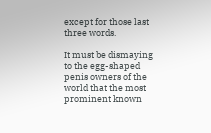except for those last three words.

It must be dismaying to the egg-shaped penis owners of the world that the most prominent known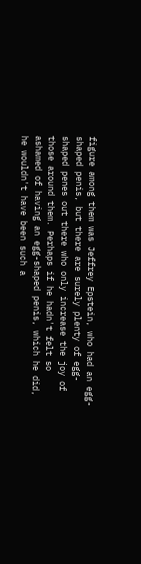figure among them was Jeffrey Epstein, who had an egg-shaped penis, but there are surely plenty of egg-shaped penes out there who only increase the joy of those around them. Perhaps if he hadn't felt so ashamed of having an egg-shaped penis, which he did, he wouldn't have been such a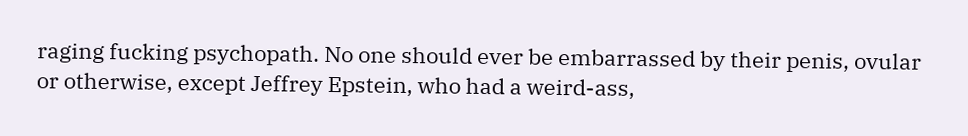raging fucking psychopath. No one should ever be embarrassed by their penis, ovular or otherwise, except Jeffrey Epstein, who had a weird-ass,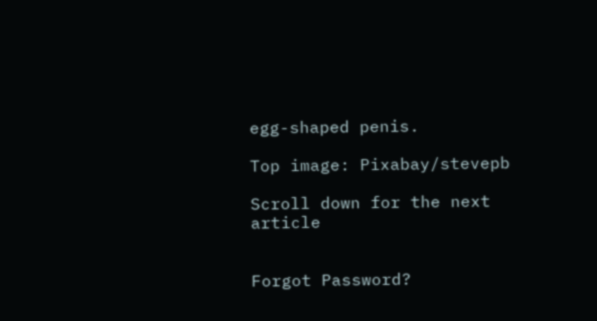egg-shaped penis.

Top image: Pixabay/stevepb

Scroll down for the next article


Forgot Password?